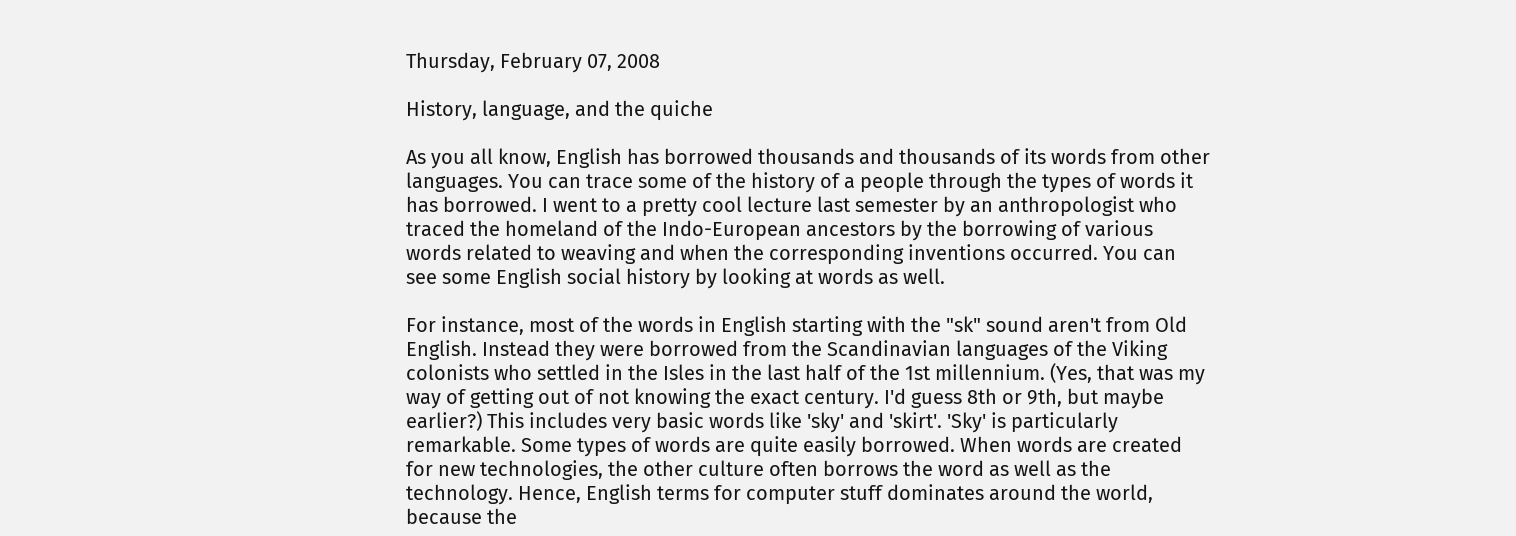Thursday, February 07, 2008

History, language, and the quiche

As you all know, English has borrowed thousands and thousands of its words from other languages. You can trace some of the history of a people through the types of words it has borrowed. I went to a pretty cool lecture last semester by an anthropologist who traced the homeland of the Indo-European ancestors by the borrowing of various words related to weaving and when the corresponding inventions occurred. You can see some English social history by looking at words as well.

For instance, most of the words in English starting with the "sk" sound aren't from Old English. Instead they were borrowed from the Scandinavian languages of the Viking colonists who settled in the Isles in the last half of the 1st millennium. (Yes, that was my way of getting out of not knowing the exact century. I'd guess 8th or 9th, but maybe earlier?) This includes very basic words like 'sky' and 'skirt'. 'Sky' is particularly remarkable. Some types of words are quite easily borrowed. When words are created for new technologies, the other culture often borrows the word as well as the technology. Hence, English terms for computer stuff dominates around the world, because the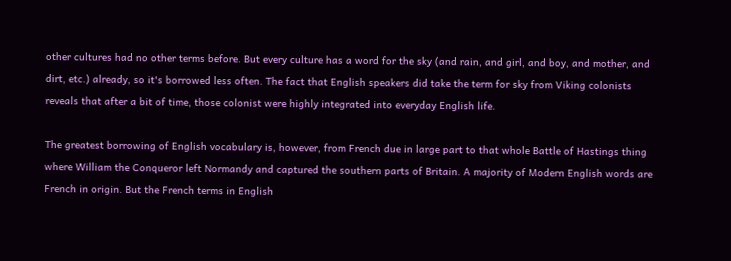other cultures had no other terms before. But every culture has a word for the sky (and rain, and girl, and boy, and mother, and dirt, etc.) already, so it's borrowed less often. The fact that English speakers did take the term for sky from Viking colonists reveals that after a bit of time, those colonist were highly integrated into everyday English life.

The greatest borrowing of English vocabulary is, however, from French due in large part to that whole Battle of Hastings thing where William the Conqueror left Normandy and captured the southern parts of Britain. A majority of Modern English words are French in origin. But the French terms in English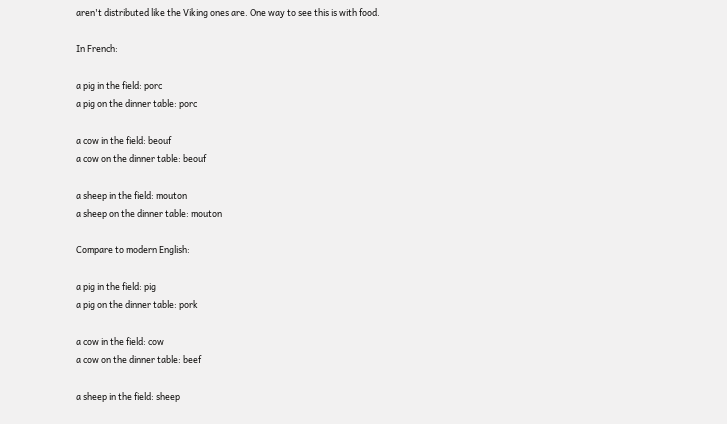aren't distributed like the Viking ones are. One way to see this is with food.

In French:

a pig in the field: porc
a pig on the dinner table: porc

a cow in the field: beouf
a cow on the dinner table: beouf

a sheep in the field: mouton
a sheep on the dinner table: mouton

Compare to modern English:

a pig in the field: pig
a pig on the dinner table: pork

a cow in the field: cow
a cow on the dinner table: beef

a sheep in the field: sheep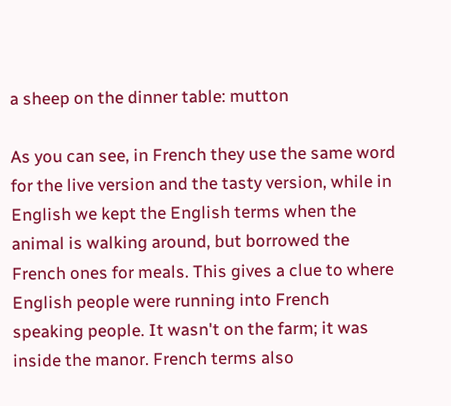a sheep on the dinner table: mutton

As you can see, in French they use the same word for the live version and the tasty version, while in English we kept the English terms when the animal is walking around, but borrowed the French ones for meals. This gives a clue to where English people were running into French speaking people. It wasn't on the farm; it was inside the manor. French terms also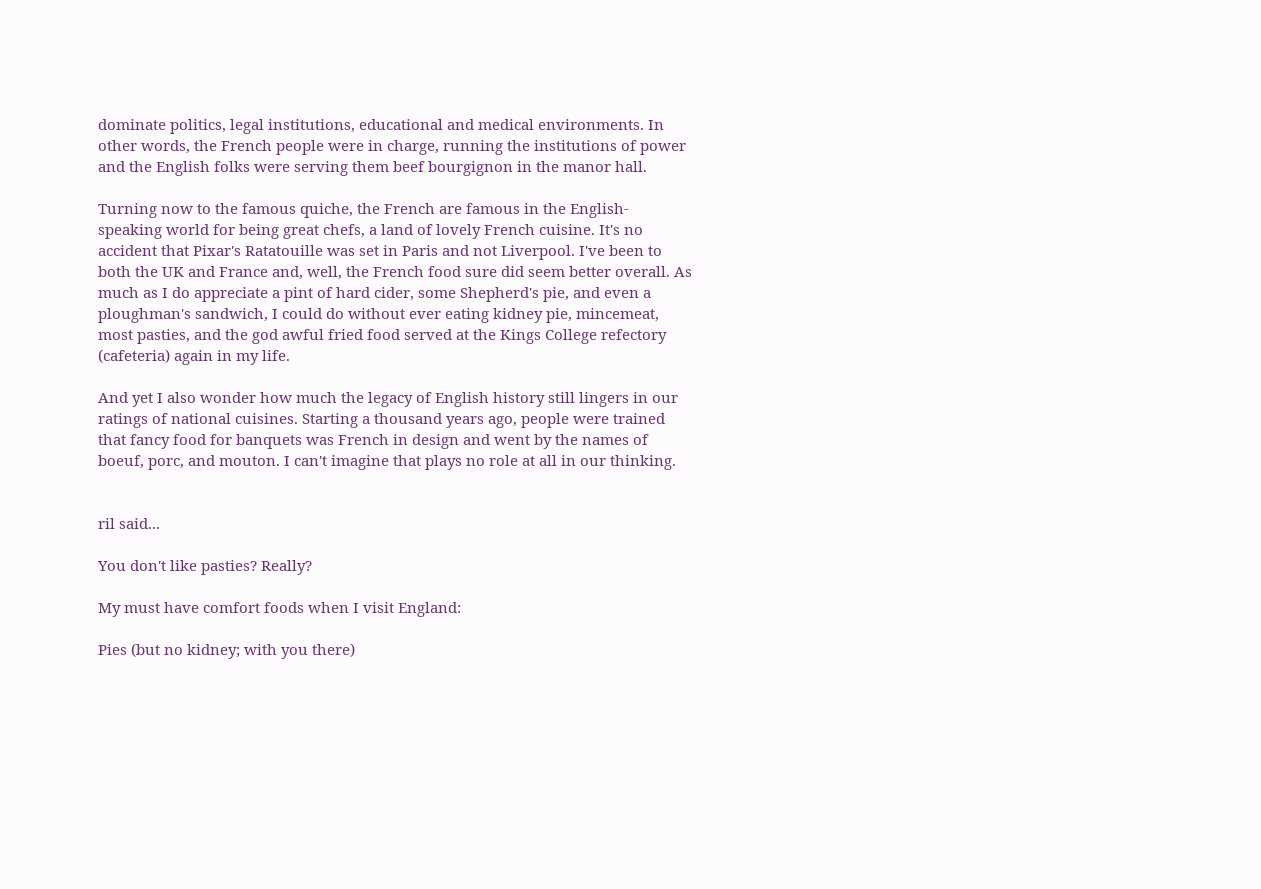dominate politics, legal institutions, educational and medical environments. In other words, the French people were in charge, running the institutions of power and the English folks were serving them beef bourgignon in the manor hall.

Turning now to the famous quiche, the French are famous in the English-speaking world for being great chefs, a land of lovely French cuisine. It's no accident that Pixar's Ratatouille was set in Paris and not Liverpool. I've been to both the UK and France and, well, the French food sure did seem better overall. As much as I do appreciate a pint of hard cider, some Shepherd's pie, and even a ploughman's sandwich, I could do without ever eating kidney pie, mincemeat, most pasties, and the god awful fried food served at the Kings College refectory (cafeteria) again in my life.

And yet I also wonder how much the legacy of English history still lingers in our ratings of national cuisines. Starting a thousand years ago, people were trained that fancy food for banquets was French in design and went by the names of boeuf, porc, and mouton. I can't imagine that plays no role at all in our thinking.


ril said...

You don't like pasties? Really?

My must have comfort foods when I visit England:

Pies (but no kidney; with you there)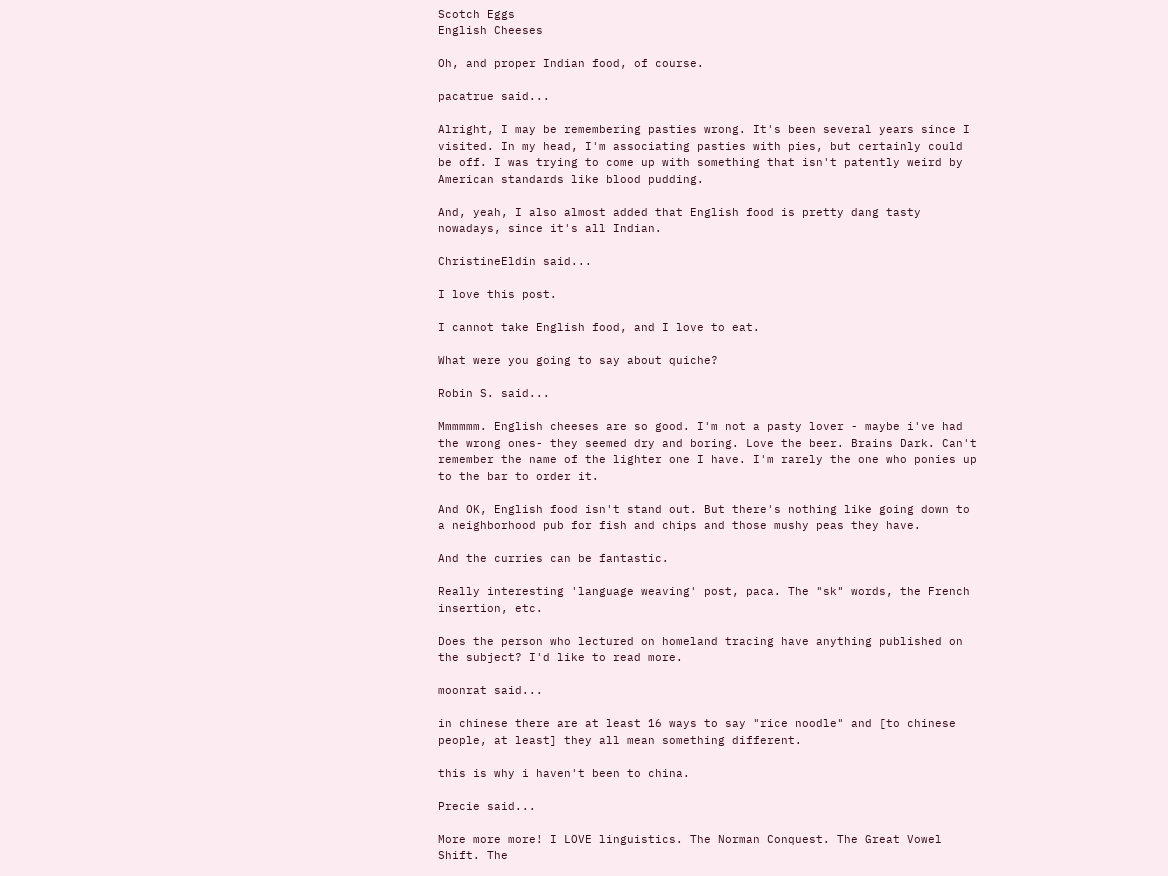Scotch Eggs
English Cheeses

Oh, and proper Indian food, of course.

pacatrue said...

Alright, I may be remembering pasties wrong. It's been several years since I visited. In my head, I'm associating pasties with pies, but certainly could be off. I was trying to come up with something that isn't patently weird by American standards like blood pudding.

And, yeah, I also almost added that English food is pretty dang tasty nowadays, since it's all Indian.

ChristineEldin said...

I love this post.

I cannot take English food, and I love to eat.

What were you going to say about quiche?

Robin S. said...

Mmmmmm. English cheeses are so good. I'm not a pasty lover - maybe i've had the wrong ones- they seemed dry and boring. Love the beer. Brains Dark. Can't remember the name of the lighter one I have. I'm rarely the one who ponies up to the bar to order it.

And OK, English food isn't stand out. But there's nothing like going down to a neighborhood pub for fish and chips and those mushy peas they have.

And the curries can be fantastic.

Really interesting 'language weaving' post, paca. The "sk" words, the French insertion, etc.

Does the person who lectured on homeland tracing have anything published on the subject? I'd like to read more.

moonrat said...

in chinese there are at least 16 ways to say "rice noodle" and [to chinese people, at least] they all mean something different.

this is why i haven't been to china.

Precie said...

More more more! I LOVE linguistics. The Norman Conquest. The Great Vowel Shift. The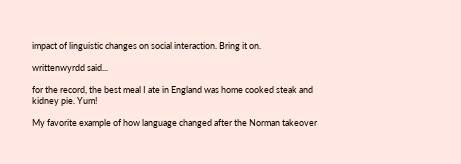impact of linguistic changes on social interaction. Bring it on.

writtenwyrdd said...

for the record, the best meal I ate in England was home cooked steak and kidney pie. Yum!

My favorite example of how language changed after the Norman takeover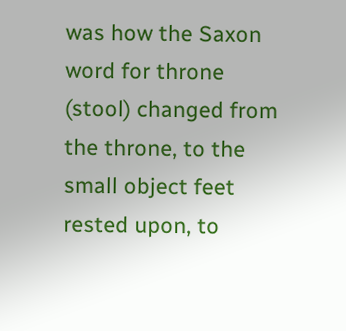was how the Saxon word for throne (stool) changed from the throne, to the small object feet rested upon, to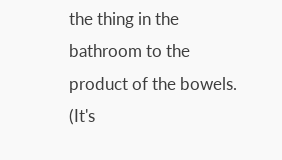the thing in the bathroom to the product of the bowels. (It's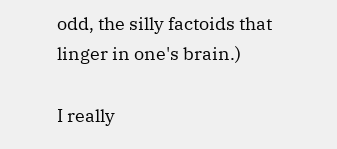odd, the silly factoids that linger in one's brain.)

I really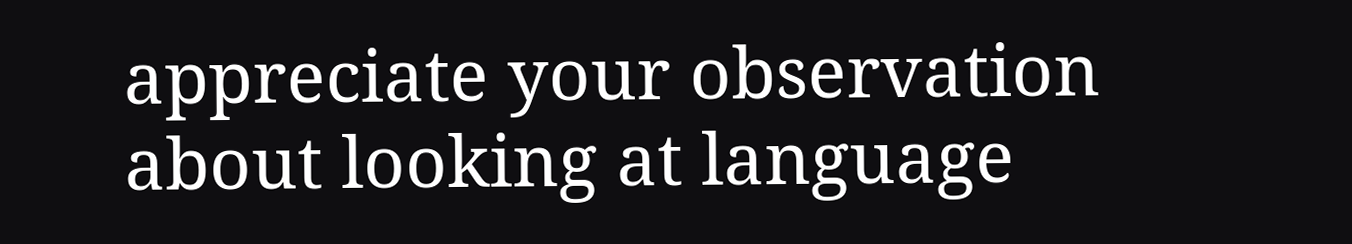appreciate your observation about looking at language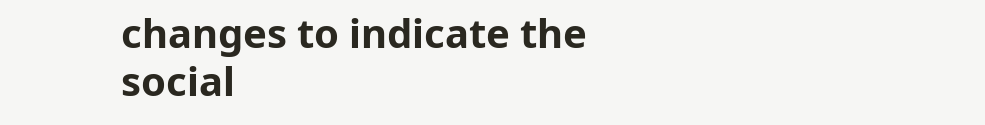changes to indicate the social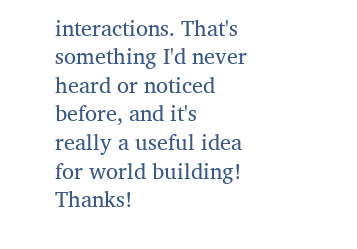interactions. That's something I'd never heard or noticed before, and it's really a useful idea for world building! Thanks!